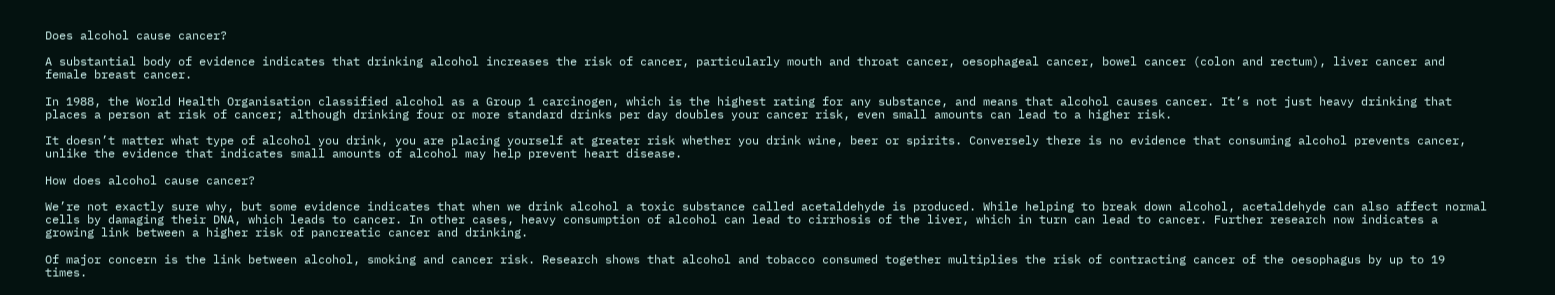Does alcohol cause cancer?

A substantial body of evidence indicates that drinking alcohol increases the risk of cancer, particularly mouth and throat cancer, oesophageal cancer, bowel cancer (colon and rectum), liver cancer and female breast cancer.

In 1988, the World Health Organisation classified alcohol as a Group 1 carcinogen, which is the highest rating for any substance, and means that alcohol causes cancer. It’s not just heavy drinking that places a person at risk of cancer; although drinking four or more standard drinks per day doubles your cancer risk, even small amounts can lead to a higher risk.

It doesn’t matter what type of alcohol you drink, you are placing yourself at greater risk whether you drink wine, beer or spirits. Conversely there is no evidence that consuming alcohol prevents cancer, unlike the evidence that indicates small amounts of alcohol may help prevent heart disease.

How does alcohol cause cancer?

We’re not exactly sure why, but some evidence indicates that when we drink alcohol a toxic substance called acetaldehyde is produced. While helping to break down alcohol, acetaldehyde can also affect normal cells by damaging their DNA, which leads to cancer. In other cases, heavy consumption of alcohol can lead to cirrhosis of the liver, which in turn can lead to cancer. Further research now indicates a growing link between a higher risk of pancreatic cancer and drinking.

Of major concern is the link between alcohol, smoking and cancer risk. Research shows that alcohol and tobacco consumed together multiplies the risk of contracting cancer of the oesophagus by up to 19 times.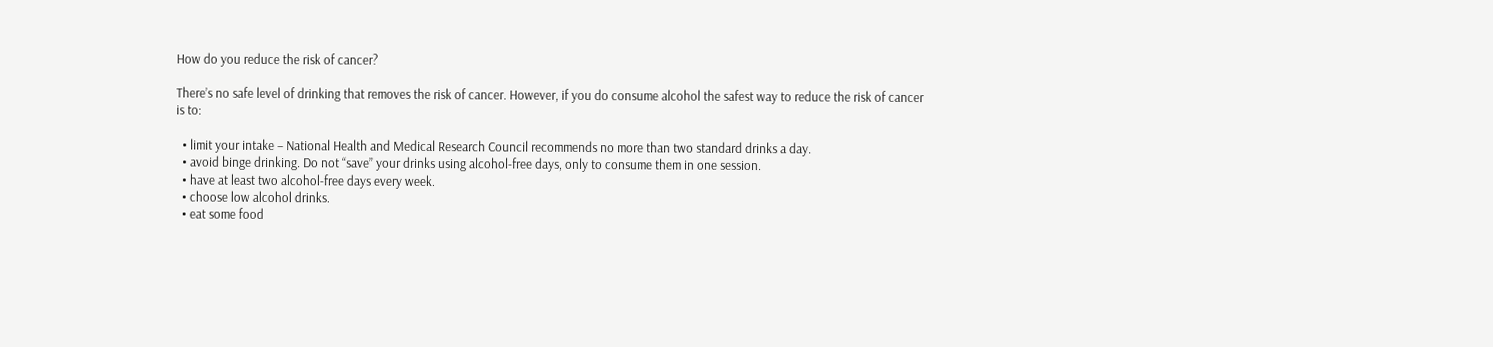How do you reduce the risk of cancer?

There’s no safe level of drinking that removes the risk of cancer. However, if you do consume alcohol the safest way to reduce the risk of cancer is to:

  • limit your intake – National Health and Medical Research Council recommends no more than two standard drinks a day.
  • avoid binge drinking. Do not “save” your drinks using alcohol-free days, only to consume them in one session.
  • have at least two alcohol-free days every week.
  • choose low alcohol drinks.
  • eat some food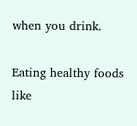when you drink.

Eating healthy foods like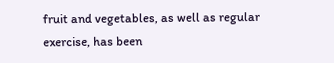fruit and vegetables, as well as regular exercise, has been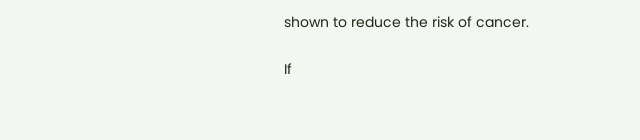shown to reduce the risk of cancer.

If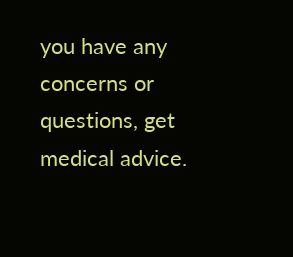you have any concerns or questions, get medical advice.